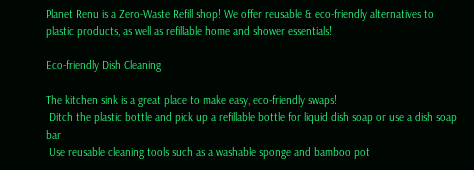Planet Renu is a Zero-Waste Refill shop! We offer reusable & eco-friendly alternatives to plastic products, as well as refillable home and shower essentials!

Eco-friendly Dish Cleaning

The kitchen sink is a great place to make easy, eco-friendly swaps!
 Ditch the plastic bottle and pick up a refillable bottle for liquid dish soap or use a dish soap bar
 Use reusable cleaning tools such as a washable sponge and bamboo pot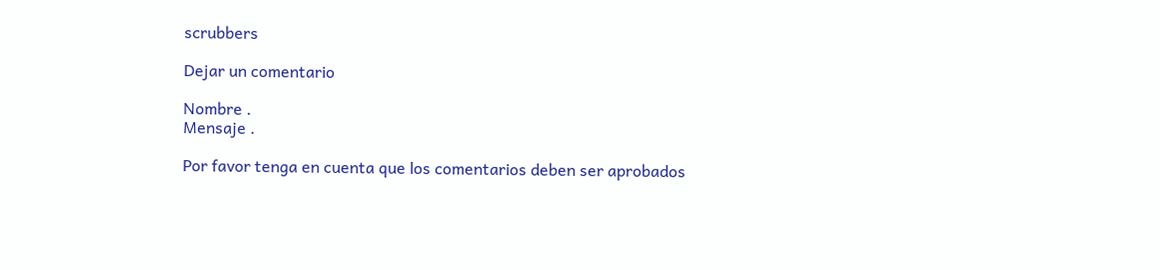scrubbers

Dejar un comentario

Nombre .
Mensaje .

Por favor tenga en cuenta que los comentarios deben ser aprobados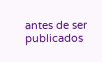antes de ser publicados